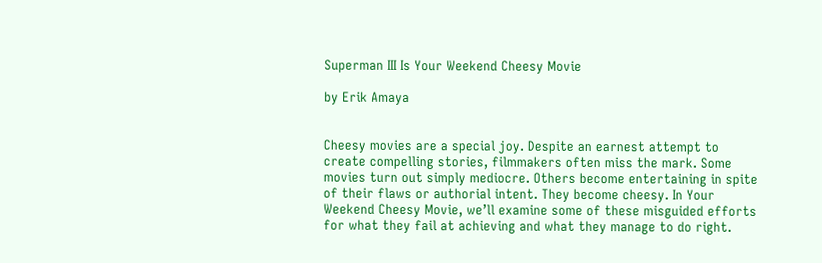Superman III Is Your Weekend Cheesy Movie

by Erik Amaya


Cheesy movies are a special joy. Despite an earnest attempt to create compelling stories, filmmakers often miss the mark. Some movies turn out simply mediocre. Others become entertaining in spite of their flaws or authorial intent. They become cheesy. In Your Weekend Cheesy Movie, we’ll examine some of these misguided efforts for what they fail at achieving and what they manage to do right.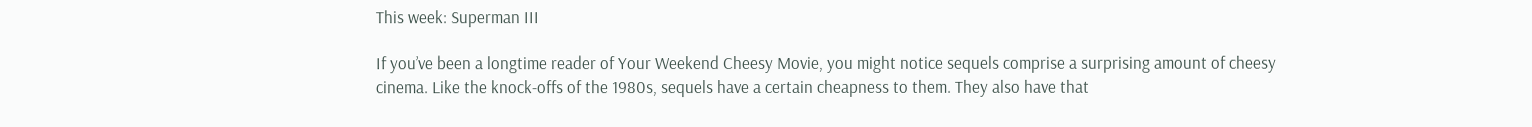This week: Superman III

If you’ve been a longtime reader of Your Weekend Cheesy Movie, you might notice sequels comprise a surprising amount of cheesy cinema. Like the knock-offs of the 1980s, sequels have a certain cheapness to them. They also have that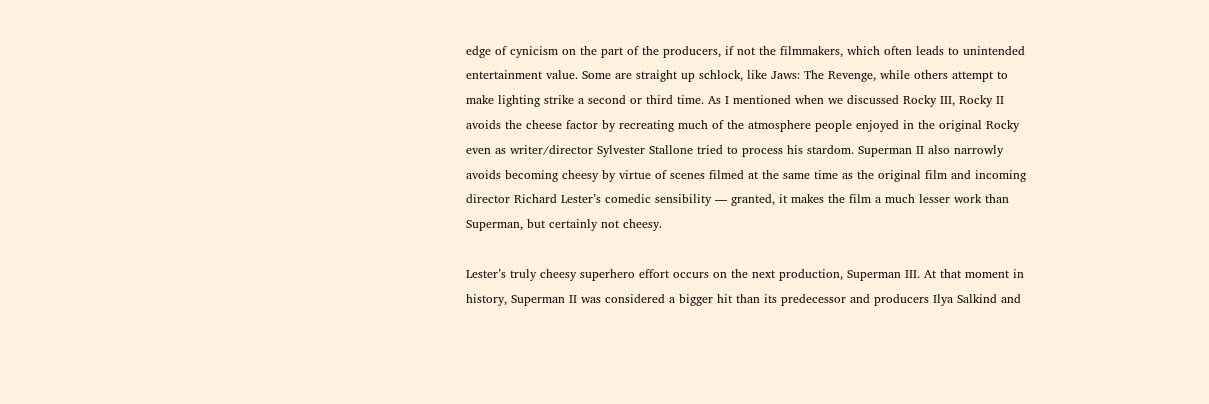edge of cynicism on the part of the producers, if not the filmmakers, which often leads to unintended entertainment value. Some are straight up schlock, like Jaws: The Revenge, while others attempt to make lighting strike a second or third time. As I mentioned when we discussed Rocky III, Rocky II avoids the cheese factor by recreating much of the atmosphere people enjoyed in the original Rocky even as writer/director Sylvester Stallone tried to process his stardom. Superman II also narrowly avoids becoming cheesy by virtue of scenes filmed at the same time as the original film and incoming director Richard Lester’s comedic sensibility — granted, it makes the film a much lesser work than Superman, but certainly not cheesy.

Lester’s truly cheesy superhero effort occurs on the next production, Superman III. At that moment in history, Superman II was considered a bigger hit than its predecessor and producers Ilya Salkind and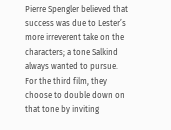Pierre Spengler believed that success was due to Lester’s more irreverent take on the characters; a tone Salkind always wanted to pursue. For the third film, they choose to double down on that tone by inviting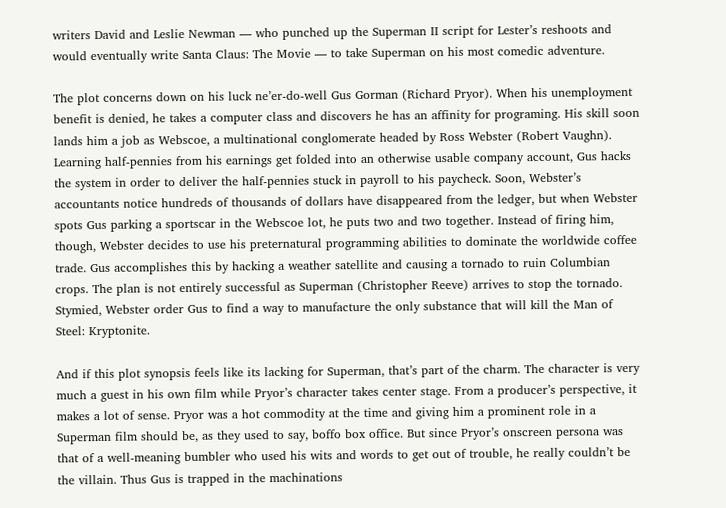writers David and Leslie Newman — who punched up the Superman II script for Lester’s reshoots and would eventually write Santa Claus: The Movie — to take Superman on his most comedic adventure.

The plot concerns down on his luck ne’er-do-well Gus Gorman (Richard Pryor). When his unemployment benefit is denied, he takes a computer class and discovers he has an affinity for programing. His skill soon lands him a job as Webscoe, a multinational conglomerate headed by Ross Webster (Robert Vaughn). Learning half-pennies from his earnings get folded into an otherwise usable company account, Gus hacks the system in order to deliver the half-pennies stuck in payroll to his paycheck. Soon, Webster’s accountants notice hundreds of thousands of dollars have disappeared from the ledger, but when Webster spots Gus parking a sportscar in the Webscoe lot, he puts two and two together. Instead of firing him, though, Webster decides to use his preternatural programming abilities to dominate the worldwide coffee trade. Gus accomplishes this by hacking a weather satellite and causing a tornado to ruin Columbian crops. The plan is not entirely successful as Superman (Christopher Reeve) arrives to stop the tornado. Stymied, Webster order Gus to find a way to manufacture the only substance that will kill the Man of Steel: Kryptonite.

And if this plot synopsis feels like its lacking for Superman, that’s part of the charm. The character is very much a guest in his own film while Pryor’s character takes center stage. From a producer’s perspective, it makes a lot of sense. Pryor was a hot commodity at the time and giving him a prominent role in a Superman film should be, as they used to say, boffo box office. But since Pryor’s onscreen persona was that of a well-meaning bumbler who used his wits and words to get out of trouble, he really couldn’t be the villain. Thus Gus is trapped in the machinations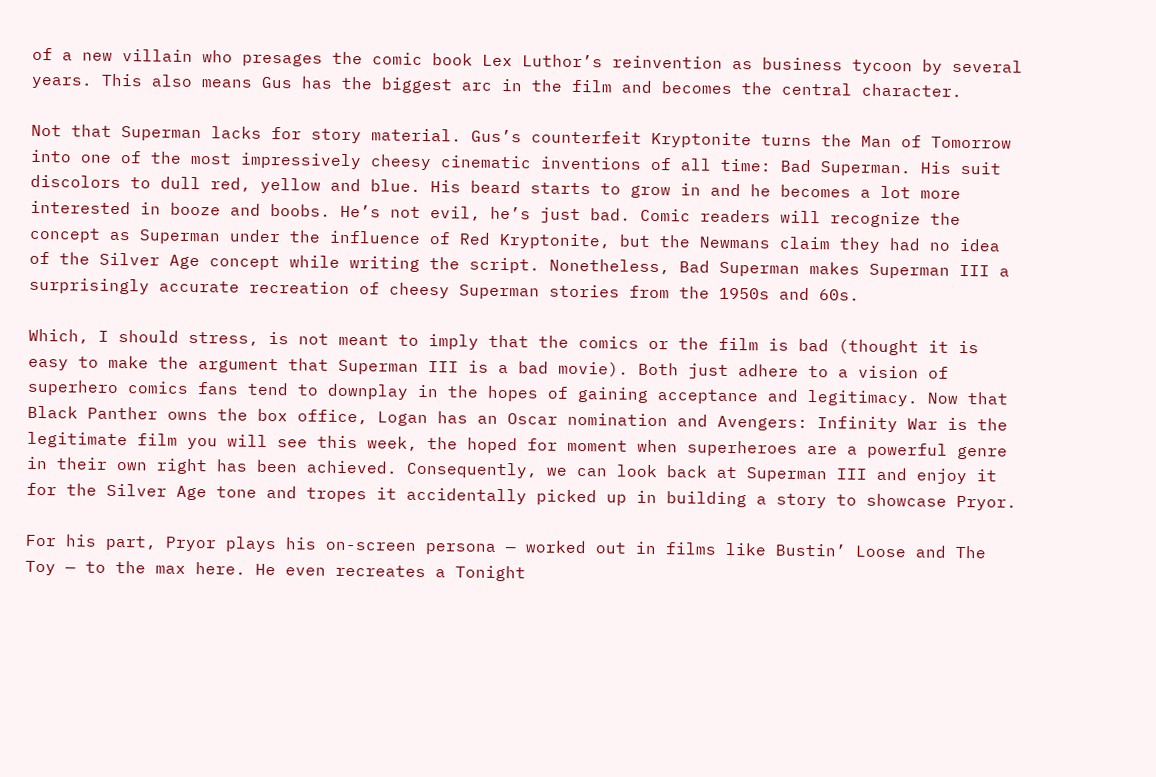of a new villain who presages the comic book Lex Luthor’s reinvention as business tycoon by several years. This also means Gus has the biggest arc in the film and becomes the central character.

Not that Superman lacks for story material. Gus’s counterfeit Kryptonite turns the Man of Tomorrow into one of the most impressively cheesy cinematic inventions of all time: Bad Superman. His suit discolors to dull red, yellow and blue. His beard starts to grow in and he becomes a lot more interested in booze and boobs. He’s not evil, he’s just bad. Comic readers will recognize the concept as Superman under the influence of Red Kryptonite, but the Newmans claim they had no idea of the Silver Age concept while writing the script. Nonetheless, Bad Superman makes Superman III a surprisingly accurate recreation of cheesy Superman stories from the 1950s and 60s.

Which, I should stress, is not meant to imply that the comics or the film is bad (thought it is easy to make the argument that Superman III is a bad movie). Both just adhere to a vision of superhero comics fans tend to downplay in the hopes of gaining acceptance and legitimacy. Now that Black Panther owns the box office, Logan has an Oscar nomination and Avengers: Infinity War is the legitimate film you will see this week, the hoped for moment when superheroes are a powerful genre in their own right has been achieved. Consequently, we can look back at Superman III and enjoy it for the Silver Age tone and tropes it accidentally picked up in building a story to showcase Pryor.

For his part, Pryor plays his on-screen persona — worked out in films like Bustin’ Loose and The Toy — to the max here. He even recreates a Tonight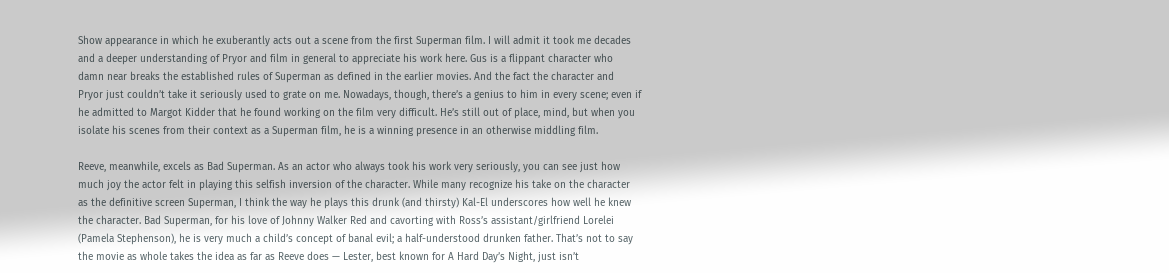Show appearance in which he exuberantly acts out a scene from the first Superman film. I will admit it took me decades and a deeper understanding of Pryor and film in general to appreciate his work here. Gus is a flippant character who damn near breaks the established rules of Superman as defined in the earlier movies. And the fact the character and Pryor just couldn’t take it seriously used to grate on me. Nowadays, though, there’s a genius to him in every scene; even if he admitted to Margot Kidder that he found working on the film very difficult. He’s still out of place, mind, but when you isolate his scenes from their context as a Superman film, he is a winning presence in an otherwise middling film.

Reeve, meanwhile, excels as Bad Superman. As an actor who always took his work very seriously, you can see just how much joy the actor felt in playing this selfish inversion of the character. While many recognize his take on the character as the definitive screen Superman, I think the way he plays this drunk (and thirsty) Kal-El underscores how well he knew the character. Bad Superman, for his love of Johnny Walker Red and cavorting with Ross’s assistant/girlfriend Lorelei (Pamela Stephenson), he is very much a child’s concept of banal evil; a half-understood drunken father. That’s not to say the movie as whole takes the idea as far as Reeve does — Lester, best known for A Hard Day’s Night, just isn’t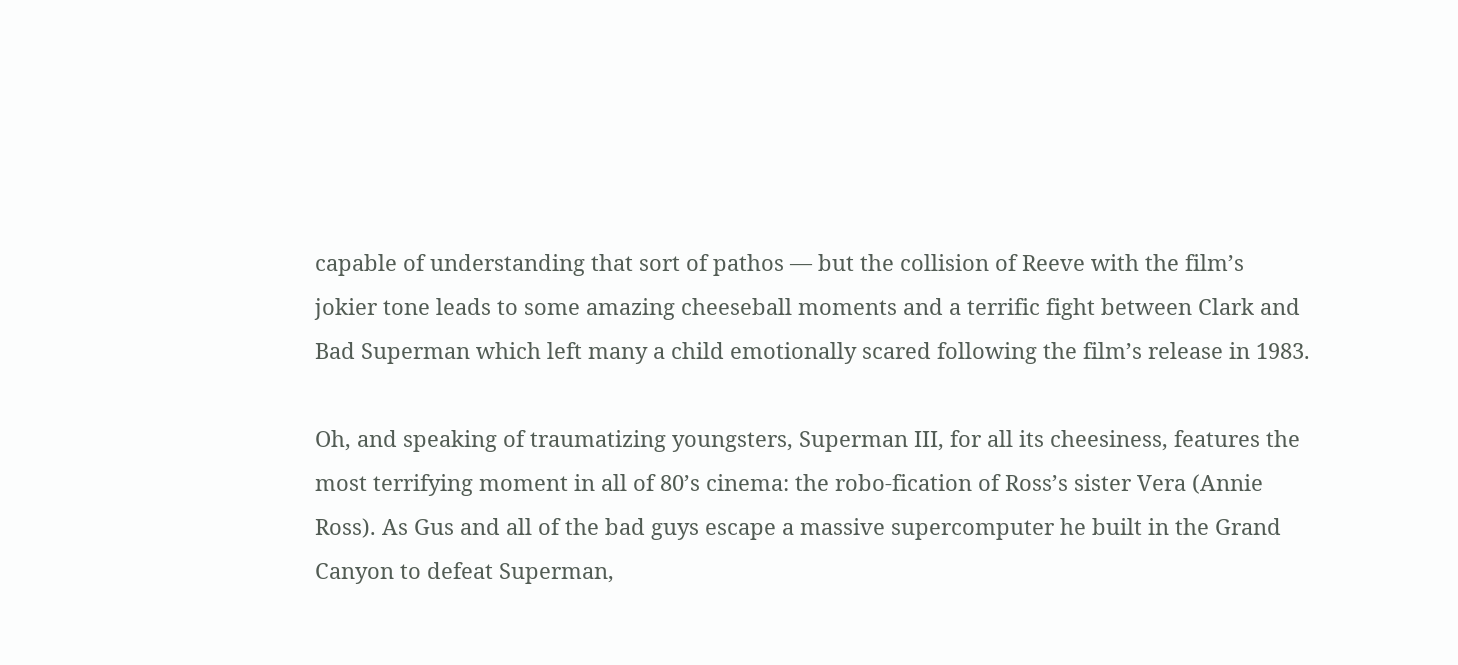capable of understanding that sort of pathos — but the collision of Reeve with the film’s jokier tone leads to some amazing cheeseball moments and a terrific fight between Clark and Bad Superman which left many a child emotionally scared following the film’s release in 1983.

Oh, and speaking of traumatizing youngsters, Superman III, for all its cheesiness, features the most terrifying moment in all of 80’s cinema: the robo-fication of Ross’s sister Vera (Annie Ross). As Gus and all of the bad guys escape a massive supercomputer he built in the Grand Canyon to defeat Superman,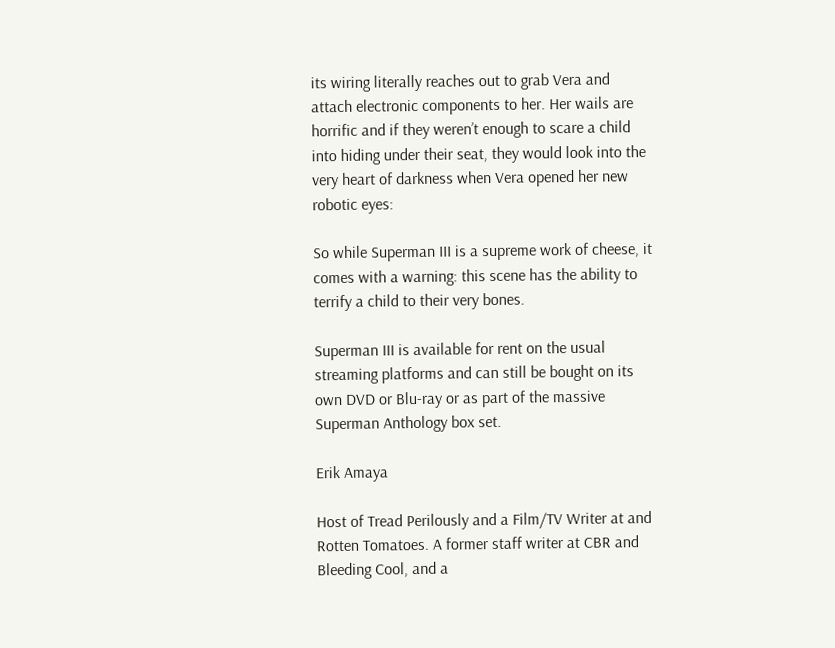its wiring literally reaches out to grab Vera and attach electronic components to her. Her wails are horrific and if they weren’t enough to scare a child into hiding under their seat, they would look into the very heart of darkness when Vera opened her new robotic eyes:

So while Superman III is a supreme work of cheese, it comes with a warning: this scene has the ability to terrify a child to their very bones.

Superman III is available for rent on the usual streaming platforms and can still be bought on its own DVD or Blu-ray or as part of the massive Superman Anthology box set.

Erik Amaya

Host of Tread Perilously and a Film/TV Writer at and Rotten Tomatoes. A former staff writer at CBR and Bleeding Cool, and a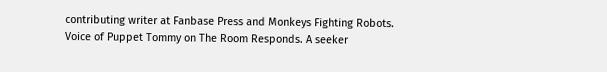contributing writer at Fanbase Press and Monkeys Fighting Robots. Voice of Puppet Tommy on The Room Responds. A seeker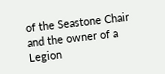of the Seastone Chair and the owner of a Legion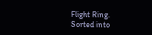Flight Ring. Sorted into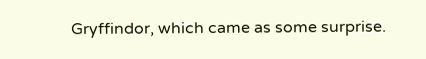Gryffindor, which came as some surprise.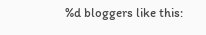%d bloggers like this: